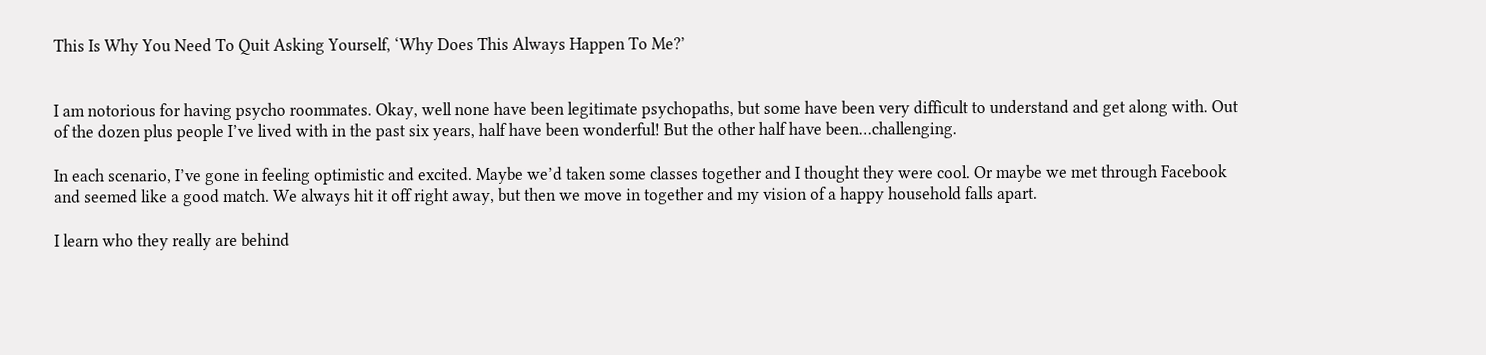This Is Why You Need To Quit Asking Yourself, ‘Why Does This Always Happen To Me?’


I am notorious for having psycho roommates. Okay, well none have been legitimate psychopaths, but some have been very difficult to understand and get along with. Out of the dozen plus people I’ve lived with in the past six years, half have been wonderful! But the other half have been…challenging.

In each scenario, I’ve gone in feeling optimistic and excited. Maybe we’d taken some classes together and I thought they were cool. Or maybe we met through Facebook and seemed like a good match. We always hit it off right away, but then we move in together and my vision of a happy household falls apart.

I learn who they really are behind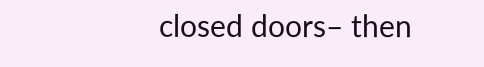closed doors– then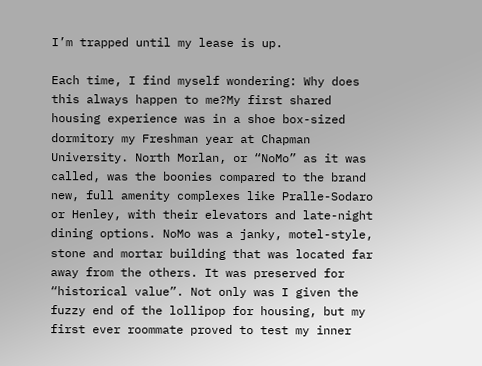I’m trapped until my lease is up.

Each time, I find myself wondering: Why does this always happen to me?My first shared housing experience was in a shoe box-sized dormitory my Freshman year at Chapman University. North Morlan, or “NoMo” as it was called, was the boonies compared to the brand new, full amenity complexes like Pralle-Sodaro or Henley, with their elevators and late-night dining options. NoMo was a janky, motel-style, stone and mortar building that was located far away from the others. It was preserved for “historical value”. Not only was I given the fuzzy end of the lollipop for housing, but my first ever roommate proved to test my inner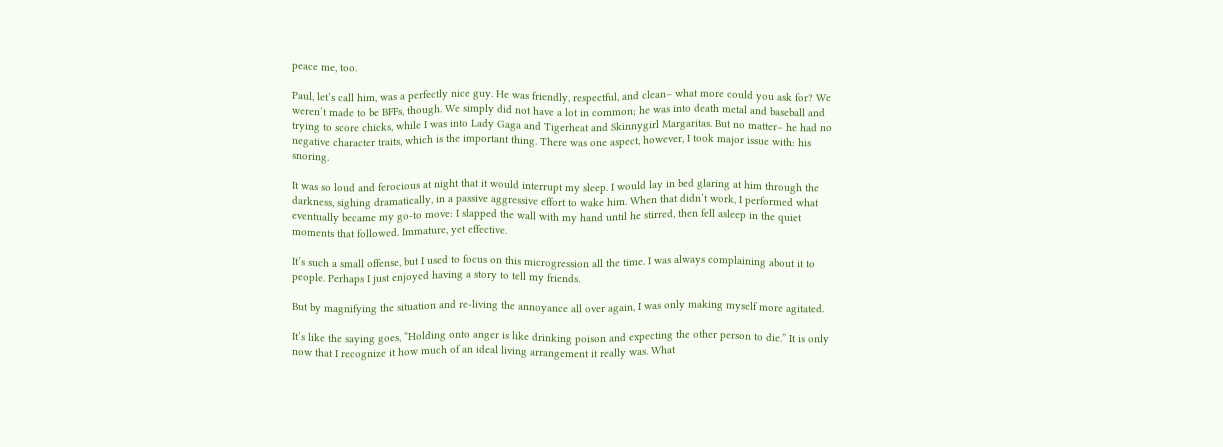peace me, too.

Paul, let’s call him, was a perfectly nice guy. He was friendly, respectful, and clean– what more could you ask for? We weren’t made to be BFFs, though. We simply did not have a lot in common; he was into death metal and baseball and trying to score chicks, while I was into Lady Gaga and Tigerheat and Skinnygirl Margaritas. But no matter– he had no negative character traits, which is the important thing. There was one aspect, however, I took major issue with: his snoring.

It was so loud and ferocious at night that it would interrupt my sleep. I would lay in bed glaring at him through the darkness, sighing dramatically, in a passive aggressive effort to wake him. When that didn’t work, I performed what eventually became my go-to move: I slapped the wall with my hand until he stirred, then fell asleep in the quiet moments that followed. Immature, yet effective.

It’s such a small offense, but I used to focus on this microgression all the time. I was always complaining about it to people. Perhaps I just enjoyed having a story to tell my friends.

But by magnifying the situation and re-living the annoyance all over again, I was only making myself more agitated.

It’s like the saying goes, “Holding onto anger is like drinking poison and expecting the other person to die.” It is only now that I recognize it how much of an ideal living arrangement it really was. What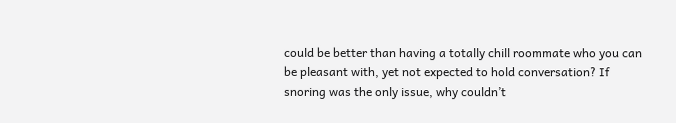could be better than having a totally chill roommate who you can be pleasant with, yet not expected to hold conversation? If snoring was the only issue, why couldn’t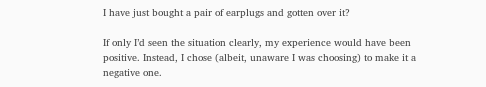I have just bought a pair of earplugs and gotten over it?

If only I’d seen the situation clearly, my experience would have been positive. Instead, I chose (albeit, unaware I was choosing) to make it a negative one.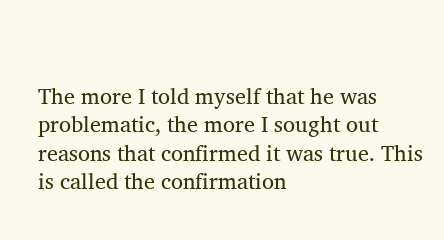The more I told myself that he was problematic, the more I sought out reasons that confirmed it was true. This is called the confirmation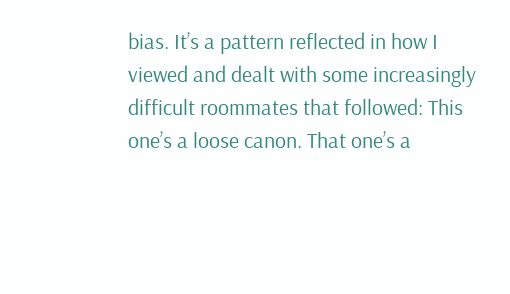bias. It’s a pattern reflected in how I viewed and dealt with some increasingly difficult roommates that followed: This one’s a loose canon. That one’s a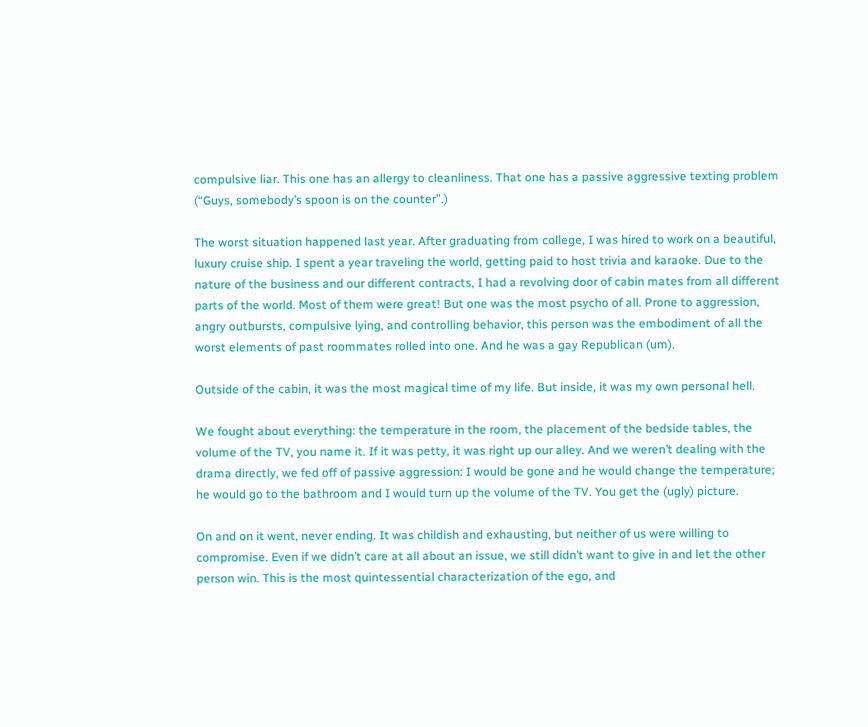compulsive liar. This one has an allergy to cleanliness. That one has a passive aggressive texting problem (“Guys, somebody’s spoon is on the counter”.)

The worst situation happened last year. After graduating from college, I was hired to work on a beautiful, luxury cruise ship. I spent a year traveling the world, getting paid to host trivia and karaoke. Due to the nature of the business and our different contracts, I had a revolving door of cabin mates from all different parts of the world. Most of them were great! But one was the most psycho of all. Prone to aggression, angry outbursts, compulsive lying, and controlling behavior, this person was the embodiment of all the worst elements of past roommates rolled into one. And he was a gay Republican (um).

Outside of the cabin, it was the most magical time of my life. But inside, it was my own personal hell.

We fought about everything: the temperature in the room, the placement of the bedside tables, the volume of the TV, you name it. If it was petty, it was right up our alley. And we weren’t dealing with the drama directly, we fed off of passive aggression: I would be gone and he would change the temperature; he would go to the bathroom and I would turn up the volume of the TV. You get the (ugly) picture.

On and on it went, never ending. It was childish and exhausting, but neither of us were willing to compromise. Even if we didn’t care at all about an issue, we still didn’t want to give in and let the other person win. This is the most quintessential characterization of the ego, and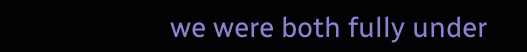we were both fully under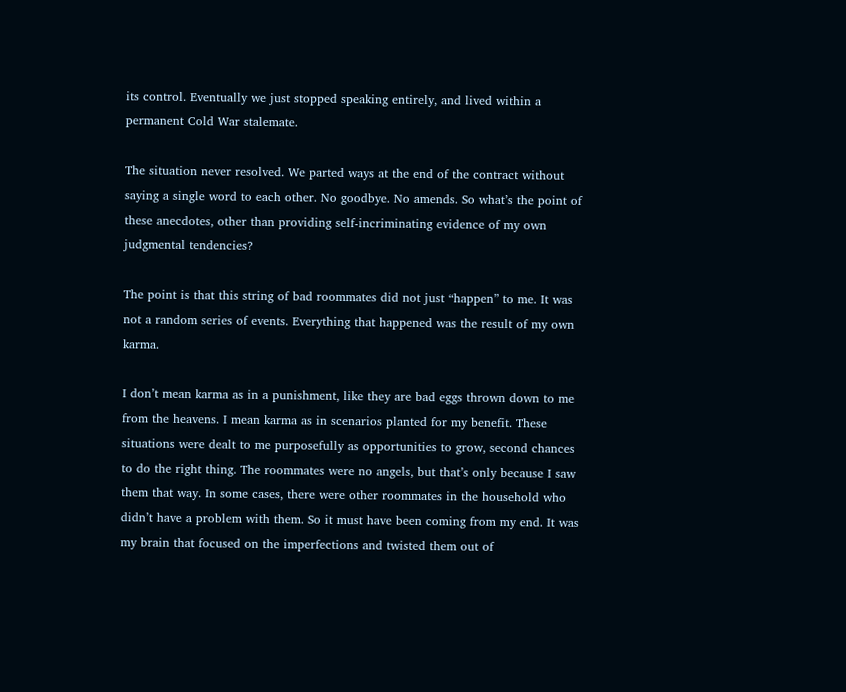its control. Eventually we just stopped speaking entirely, and lived within a permanent Cold War stalemate.

The situation never resolved. We parted ways at the end of the contract without saying a single word to each other. No goodbye. No amends. So what’s the point of these anecdotes, other than providing self-incriminating evidence of my own judgmental tendencies?

The point is that this string of bad roommates did not just “happen” to me. It was not a random series of events. Everything that happened was the result of my own karma.

I don’t mean karma as in a punishment, like they are bad eggs thrown down to me from the heavens. I mean karma as in scenarios planted for my benefit. These situations were dealt to me purposefully as opportunities to grow, second chances to do the right thing. The roommates were no angels, but that’s only because I saw them that way. In some cases, there were other roommates in the household who didn’t have a problem with them. So it must have been coming from my end. It was my brain that focused on the imperfections and twisted them out of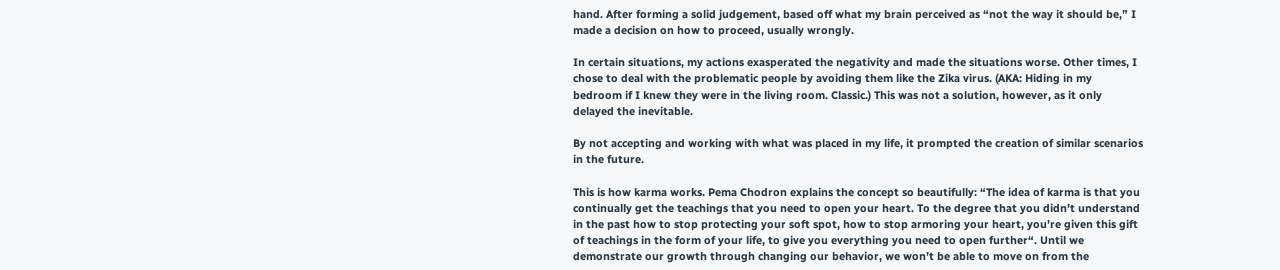hand. After forming a solid judgement, based off what my brain perceived as “not the way it should be,” I made a decision on how to proceed, usually wrongly.

In certain situations, my actions exasperated the negativity and made the situations worse. Other times, I chose to deal with the problematic people by avoiding them like the Zika virus. (AKA: Hiding in my bedroom if I knew they were in the living room. Classic.) This was not a solution, however, as it only delayed the inevitable.

By not accepting and working with what was placed in my life, it prompted the creation of similar scenarios in the future.

This is how karma works. Pema Chodron explains the concept so beautifully: “The idea of karma is that you continually get the teachings that you need to open your heart. To the degree that you didn’t understand in the past how to stop protecting your soft spot, how to stop armoring your heart, you’re given this gift of teachings in the form of your life, to give you everything you need to open further“. Until we demonstrate our growth through changing our behavior, we won’t be able to move on from the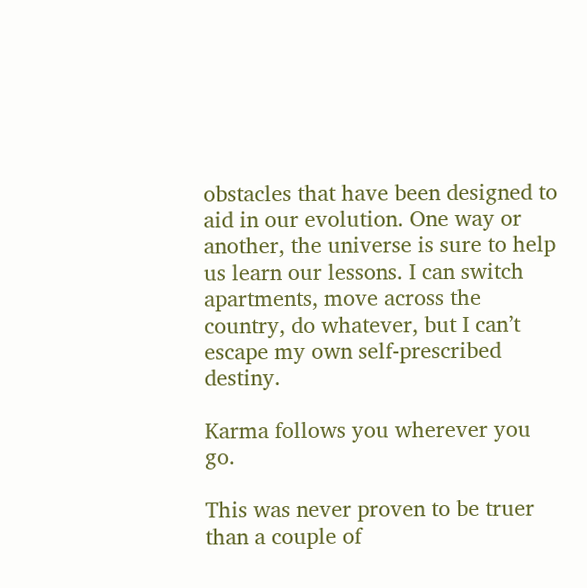obstacles that have been designed to aid in our evolution. One way or another, the universe is sure to help us learn our lessons. I can switch apartments, move across the country, do whatever, but I can’t escape my own self-prescribed destiny.

Karma follows you wherever you go.

This was never proven to be truer than a couple of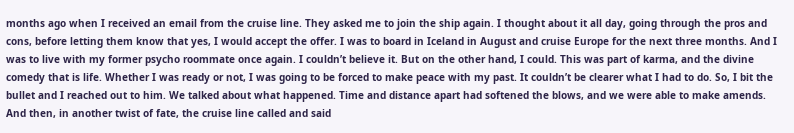months ago when I received an email from the cruise line. They asked me to join the ship again. I thought about it all day, going through the pros and cons, before letting them know that yes, I would accept the offer. I was to board in Iceland in August and cruise Europe for the next three months. And I was to live with my former psycho roommate once again. I couldn’t believe it. But on the other hand, I could. This was part of karma, and the divine comedy that is life. Whether I was ready or not, I was going to be forced to make peace with my past. It couldn’t be clearer what I had to do. So, I bit the bullet and I reached out to him. We talked about what happened. Time and distance apart had softened the blows, and we were able to make amends. And then, in another twist of fate, the cruise line called and said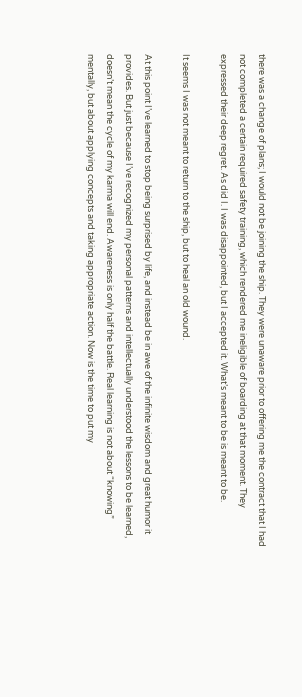there was a change of plans; I would not be joining the ship. They were unaware prior to offering me the contract that I had not completed a certain required safety training, which rendered me ineligible of boarding at that moment. They expressed their deep regret. As did I. I was disappointed, but I accepted it. What’s meant to be is meant to be.

It seems I was not meant to return to the ship, but to heal an old wound.

At this point I’ve learned to stop being surprised by life, and instead be in awe of the infinite wisdom and great humor it provides. But just because I’ve recognized my personal patterns and intellectually understood the lessons to be learned, doesn’t mean the cycle of my karma will end. Awareness is only half the battle. Real learning is not about “knowing” mentally, but about applying concepts and taking appropriate action. Now is the time to put my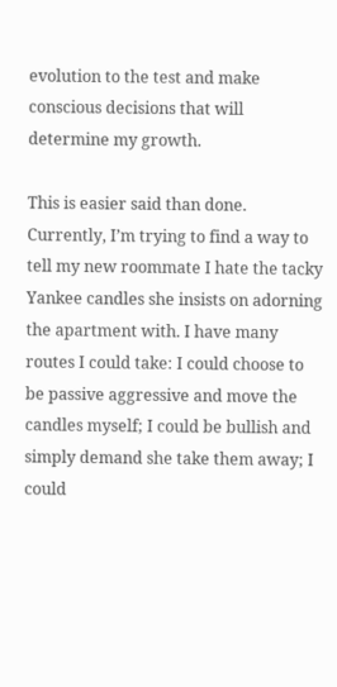evolution to the test and make conscious decisions that will determine my growth.

This is easier said than done. Currently, I’m trying to find a way to tell my new roommate I hate the tacky Yankee candles she insists on adorning the apartment with. I have many routes I could take: I could choose to be passive aggressive and move the candles myself; I could be bullish and simply demand she take them away; I could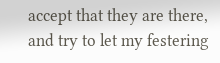accept that they are there, and try to let my festering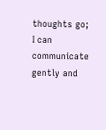thoughts go; I can communicate gently and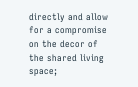directly and allow for a compromise on the decor of the shared living space;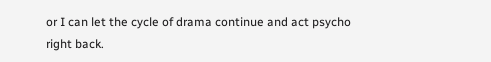or I can let the cycle of drama continue and act psycho right back.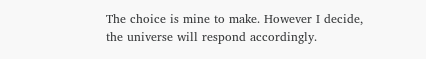The choice is mine to make. However I decide, the universe will respond accordingly.